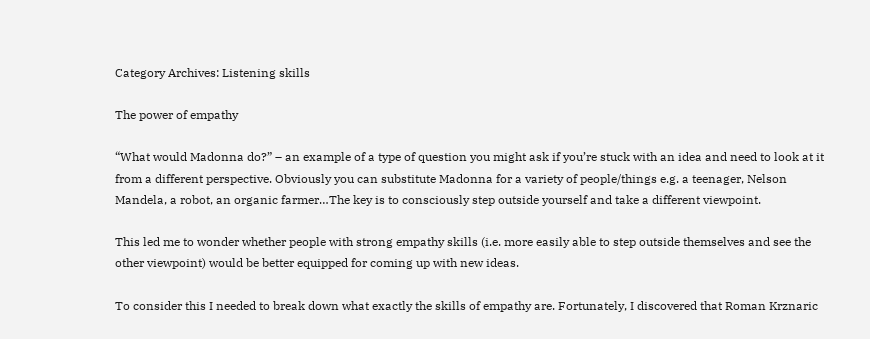Category Archives: Listening skills

The power of empathy

“What would Madonna do?” – an example of a type of question you might ask if you’re stuck with an idea and need to look at it from a different perspective. Obviously you can substitute Madonna for a variety of people/things e.g. a teenager, Nelson Mandela, a robot, an organic farmer…The key is to consciously step outside yourself and take a different viewpoint.

This led me to wonder whether people with strong empathy skills (i.e. more easily able to step outside themselves and see the other viewpoint) would be better equipped for coming up with new ideas.

To consider this I needed to break down what exactly the skills of empathy are. Fortunately, I discovered that Roman Krznaric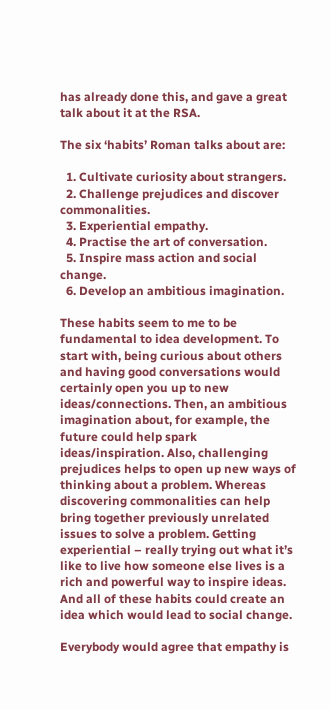has already done this, and gave a great talk about it at the RSA.

The six ‘habits’ Roman talks about are:

  1. Cultivate curiosity about strangers.
  2. Challenge prejudices and discover commonalities.
  3. Experiential empathy.
  4. Practise the art of conversation.
  5. Inspire mass action and social change.
  6. Develop an ambitious imagination.

These habits seem to me to be fundamental to idea development. To start with, being curious about others and having good conversations would certainly open you up to new ideas/connections. Then, an ambitious imagination about, for example, the future could help spark ideas/inspiration. Also, challenging prejudices helps to open up new ways of thinking about a problem. Whereas discovering commonalities can help bring together previously unrelated issues to solve a problem. Getting experiential – really trying out what it’s like to live how someone else lives is a rich and powerful way to inspire ideas. And all of these habits could create an idea which would lead to social change.

Everybody would agree that empathy is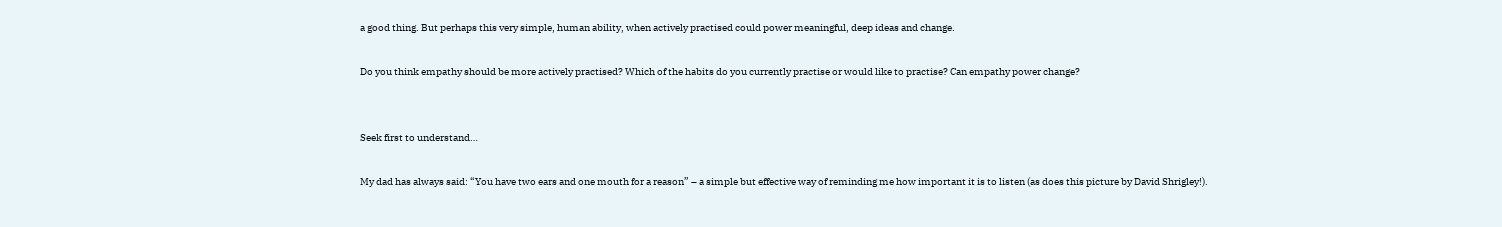a good thing. But perhaps this very simple, human ability, when actively practised could power meaningful, deep ideas and change.

Do you think empathy should be more actively practised? Which of the habits do you currently practise or would like to practise? Can empathy power change?


Seek first to understand…

My dad has always said: “You have two ears and one mouth for a reason” – a simple but effective way of reminding me how important it is to listen (as does this picture by David Shrigley!).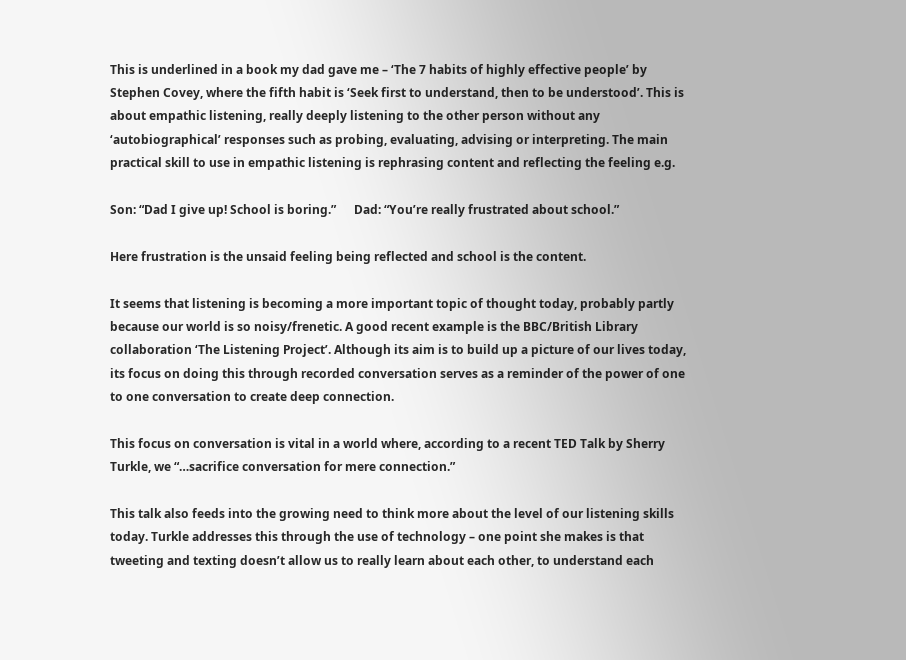This is underlined in a book my dad gave me – ‘The 7 habits of highly effective people’ by Stephen Covey, where the fifth habit is ‘Seek first to understand, then to be understood’. This is about empathic listening, really deeply listening to the other person without any ‘autobiographical’ responses such as probing, evaluating, advising or interpreting. The main practical skill to use in empathic listening is rephrasing content and reflecting the feeling e.g.

Son: “Dad I give up! School is boring.”      Dad: “You’re really frustrated about school.”

Here frustration is the unsaid feeling being reflected and school is the content.

It seems that listening is becoming a more important topic of thought today, probably partly because our world is so noisy/frenetic. A good recent example is the BBC/British Library collaboration ‘The Listening Project’. Although its aim is to build up a picture of our lives today, its focus on doing this through recorded conversation serves as a reminder of the power of one to one conversation to create deep connection.

This focus on conversation is vital in a world where, according to a recent TED Talk by Sherry Turkle, we “…sacrifice conversation for mere connection.”

This talk also feeds into the growing need to think more about the level of our listening skills today. Turkle addresses this through the use of technology – one point she makes is that tweeting and texting doesn’t allow us to really learn about each other, to understand each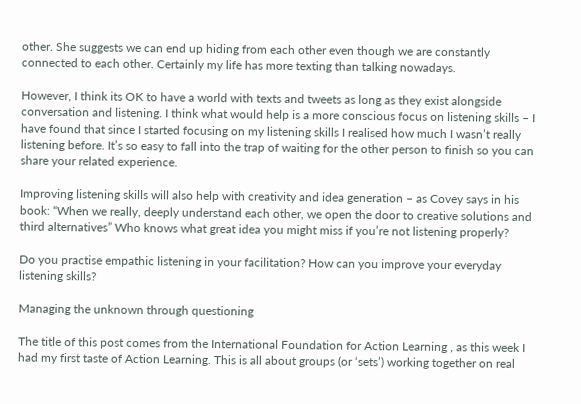other. She suggests we can end up hiding from each other even though we are constantly connected to each other. Certainly my life has more texting than talking nowadays.

However, I think its OK to have a world with texts and tweets as long as they exist alongside conversation and listening. I think what would help is a more conscious focus on listening skills – I have found that since I started focusing on my listening skills I realised how much I wasn’t really listening before. It’s so easy to fall into the trap of waiting for the other person to finish so you can share your related experience.

Improving listening skills will also help with creativity and idea generation – as Covey says in his book: “When we really, deeply understand each other, we open the door to creative solutions and third alternatives” Who knows what great idea you might miss if you’re not listening properly?

Do you practise empathic listening in your facilitation? How can you improve your everyday listening skills?

Managing the unknown through questioning

The title of this post comes from the International Foundation for Action Learning , as this week I had my first taste of Action Learning. This is all about groups (or ‘sets’) working together on real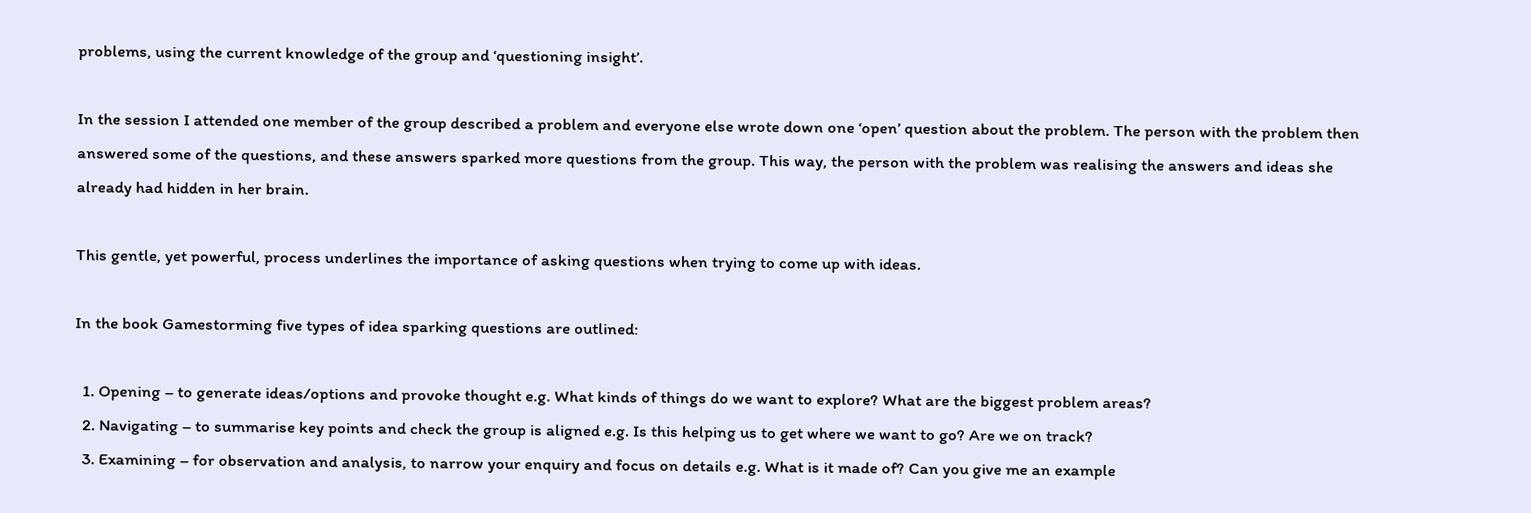problems, using the current knowledge of the group and ‘questioning insight’.

In the session I attended one member of the group described a problem and everyone else wrote down one ‘open’ question about the problem. The person with the problem then answered some of the questions, and these answers sparked more questions from the group. This way, the person with the problem was realising the answers and ideas she already had hidden in her brain.

This gentle, yet powerful, process underlines the importance of asking questions when trying to come up with ideas.

In the book Gamestorming five types of idea sparking questions are outlined:

  1. Opening – to generate ideas/options and provoke thought e.g. What kinds of things do we want to explore? What are the biggest problem areas?
  2. Navigating – to summarise key points and check the group is aligned e.g. Is this helping us to get where we want to go? Are we on track?
  3. Examining – for observation and analysis, to narrow your enquiry and focus on details e.g. What is it made of? Can you give me an example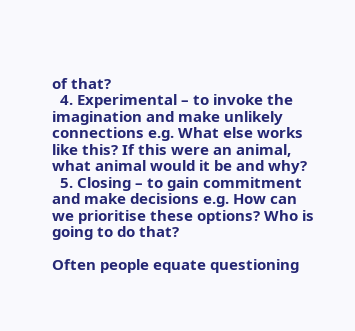of that?
  4. Experimental – to invoke the imagination and make unlikely connections e.g. What else works like this? If this were an animal, what animal would it be and why?
  5. Closing – to gain commitment and make decisions e.g. How can we prioritise these options? Who is going to do that?

Often people equate questioning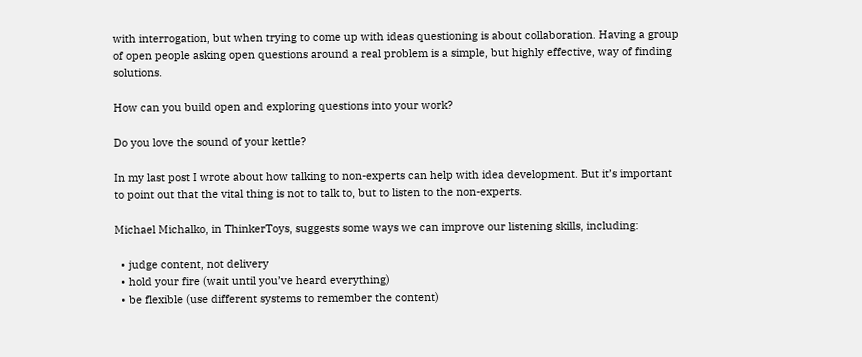with interrogation, but when trying to come up with ideas questioning is about collaboration. Having a group of open people asking open questions around a real problem is a simple, but highly effective, way of finding solutions.

How can you build open and exploring questions into your work?

Do you love the sound of your kettle?

In my last post I wrote about how talking to non-experts can help with idea development. But it’s important to point out that the vital thing is not to talk to, but to listen to the non-experts.

Michael Michalko, in ThinkerToys, suggests some ways we can improve our listening skills, including:

  • judge content, not delivery
  • hold your fire (wait until you’ve heard everything)
  • be flexible (use different systems to remember the content)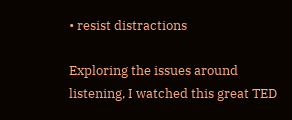• resist distractions

Exploring the issues around listening, I watched this great TED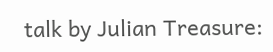talk by Julian Treasure: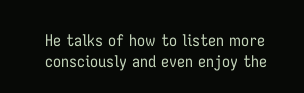He talks of how to listen more consciously and even enjoy the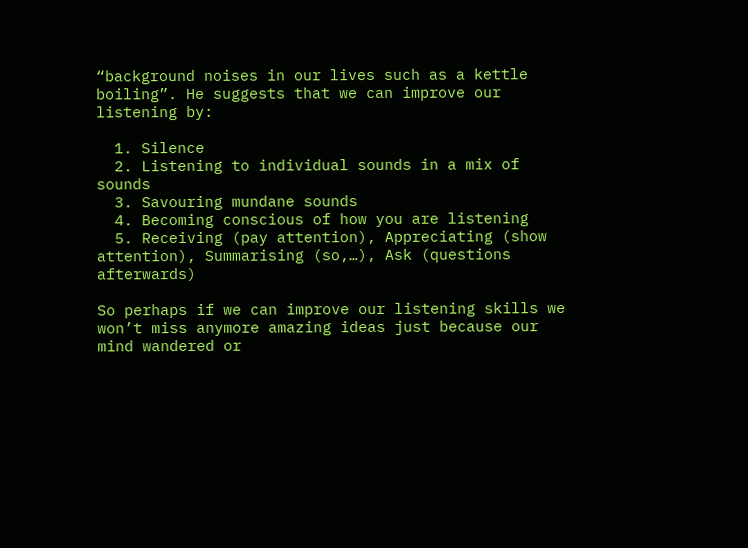“background noises in our lives such as a kettle boiling”. He suggests that we can improve our listening by:

  1. Silence
  2. Listening to individual sounds in a mix of sounds
  3. Savouring mundane sounds
  4. Becoming conscious of how you are listening
  5. Receiving (pay attention), Appreciating (show attention), Summarising (so,…), Ask (questions afterwards)

So perhaps if we can improve our listening skills we won’t miss anymore amazing ideas just because our mind wandered or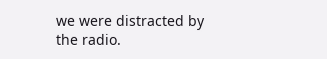we were distracted by the radio.